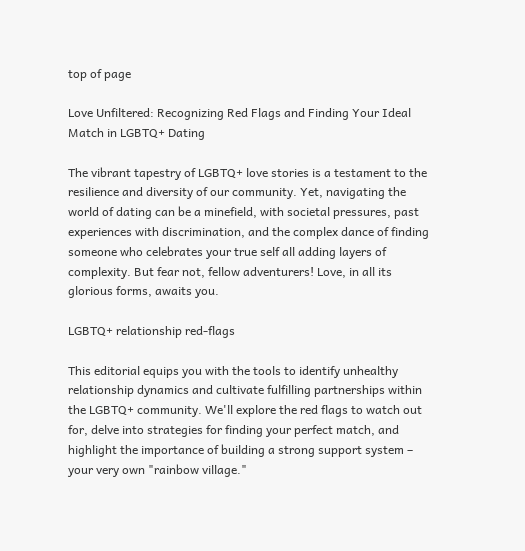top of page

Love Unfiltered: Recognizing Red Flags and Finding Your Ideal Match in LGBTQ+ Dating

The vibrant tapestry of LGBTQ+ love stories is a testament to the resilience and diversity of our community. Yet, navigating the world of dating can be a minefield, with societal pressures, past experiences with discrimination, and the complex dance of finding someone who celebrates your true self all adding layers of complexity. But fear not, fellow adventurers! Love, in all its glorious forms, awaits you.

LGBTQ+ relationship red-flags

This editorial equips you with the tools to identify unhealthy relationship dynamics and cultivate fulfilling partnerships within the LGBTQ+ community. We'll explore the red flags to watch out for, delve into strategies for finding your perfect match, and highlight the importance of building a strong support system – your very own "rainbow village."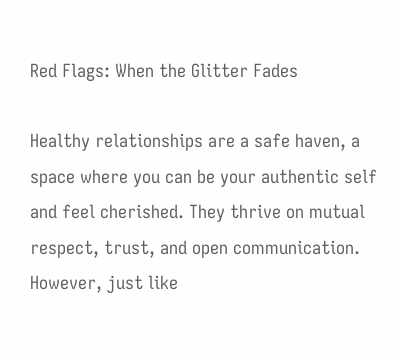Red Flags: When the Glitter Fades

Healthy relationships are a safe haven, a space where you can be your authentic self and feel cherished. They thrive on mutual respect, trust, and open communication. However, just like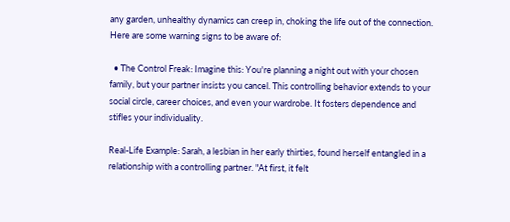any garden, unhealthy dynamics can creep in, choking the life out of the connection. Here are some warning signs to be aware of:

  • The Control Freak: Imagine this: You're planning a night out with your chosen family, but your partner insists you cancel. This controlling behavior extends to your social circle, career choices, and even your wardrobe. It fosters dependence and stifles your individuality.

Real-Life Example: Sarah, a lesbian in her early thirties, found herself entangled in a relationship with a controlling partner. "At first, it felt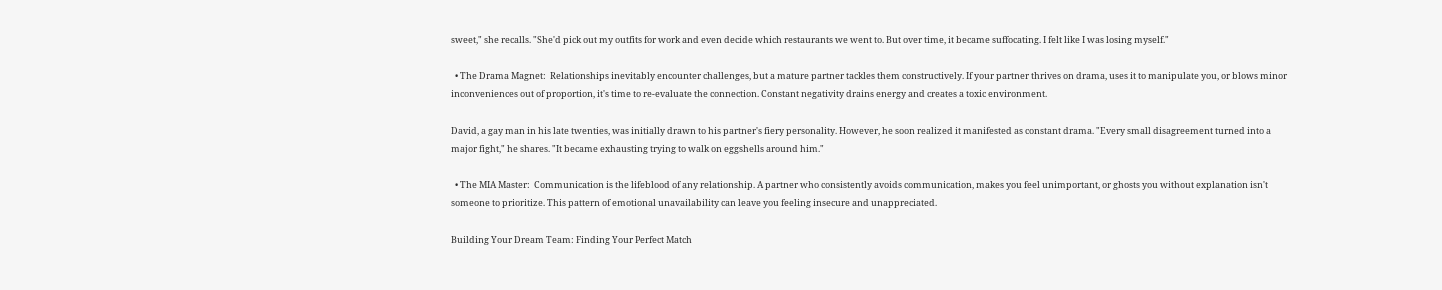sweet," she recalls. "She'd pick out my outfits for work and even decide which restaurants we went to. But over time, it became suffocating. I felt like I was losing myself."

  • The Drama Magnet:  Relationships inevitably encounter challenges, but a mature partner tackles them constructively. If your partner thrives on drama, uses it to manipulate you, or blows minor inconveniences out of proportion, it's time to re-evaluate the connection. Constant negativity drains energy and creates a toxic environment.

David, a gay man in his late twenties, was initially drawn to his partner's fiery personality. However, he soon realized it manifested as constant drama. "Every small disagreement turned into a major fight," he shares. "It became exhausting trying to walk on eggshells around him."

  • The MIA Master:  Communication is the lifeblood of any relationship. A partner who consistently avoids communication, makes you feel unimportant, or ghosts you without explanation isn't someone to prioritize. This pattern of emotional unavailability can leave you feeling insecure and unappreciated.

Building Your Dream Team: Finding Your Perfect Match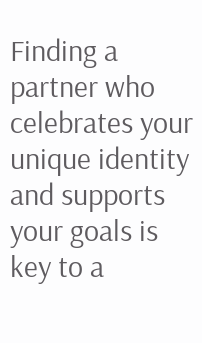Finding a partner who celebrates your unique identity and supports your goals is key to a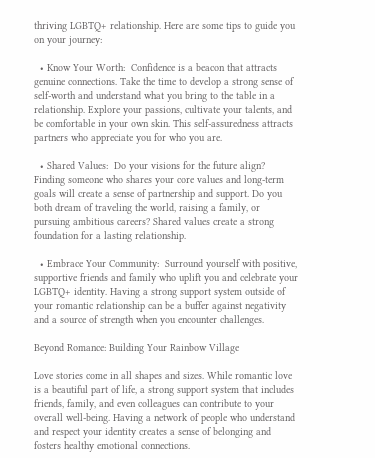thriving LGBTQ+ relationship. Here are some tips to guide you on your journey:

  • Know Your Worth:  Confidence is a beacon that attracts genuine connections. Take the time to develop a strong sense of self-worth and understand what you bring to the table in a relationship. Explore your passions, cultivate your talents, and be comfortable in your own skin. This self-assuredness attracts partners who appreciate you for who you are.

  • Shared Values:  Do your visions for the future align? Finding someone who shares your core values and long-term goals will create a sense of partnership and support. Do you both dream of traveling the world, raising a family, or pursuing ambitious careers? Shared values create a strong foundation for a lasting relationship.

  • Embrace Your Community:  Surround yourself with positive, supportive friends and family who uplift you and celebrate your LGBTQ+ identity. Having a strong support system outside of your romantic relationship can be a buffer against negativity and a source of strength when you encounter challenges.

Beyond Romance: Building Your Rainbow Village

Love stories come in all shapes and sizes. While romantic love is a beautiful part of life, a strong support system that includes friends, family, and even colleagues can contribute to your overall well-being. Having a network of people who understand and respect your identity creates a sense of belonging and fosters healthy emotional connections.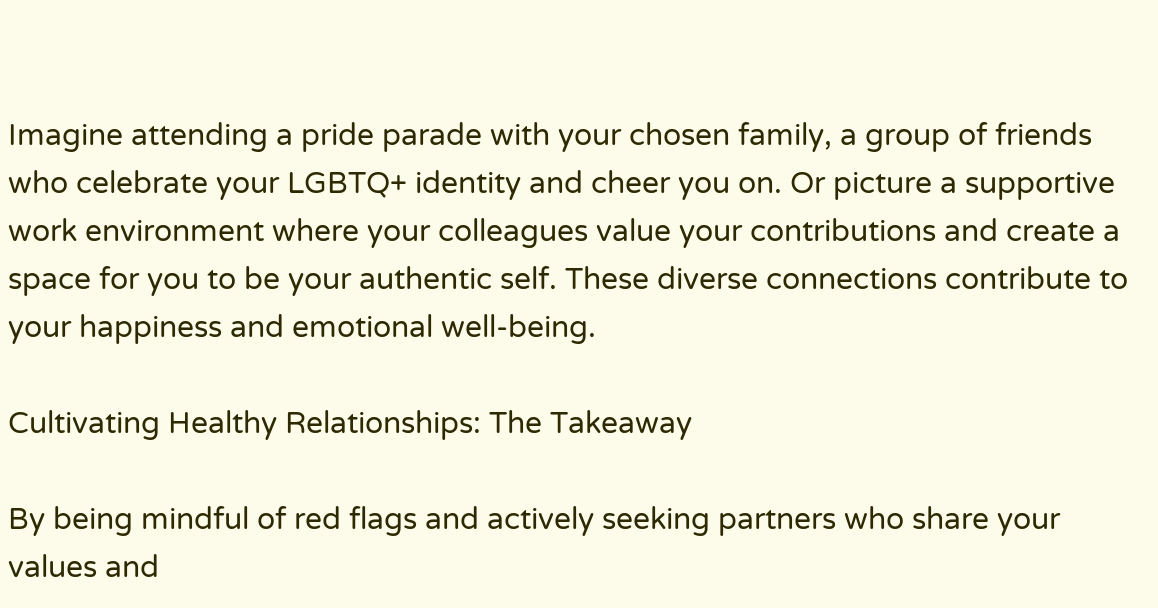Imagine attending a pride parade with your chosen family, a group of friends who celebrate your LGBTQ+ identity and cheer you on. Or picture a supportive work environment where your colleagues value your contributions and create a space for you to be your authentic self. These diverse connections contribute to your happiness and emotional well-being.

Cultivating Healthy Relationships: The Takeaway

By being mindful of red flags and actively seeking partners who share your values and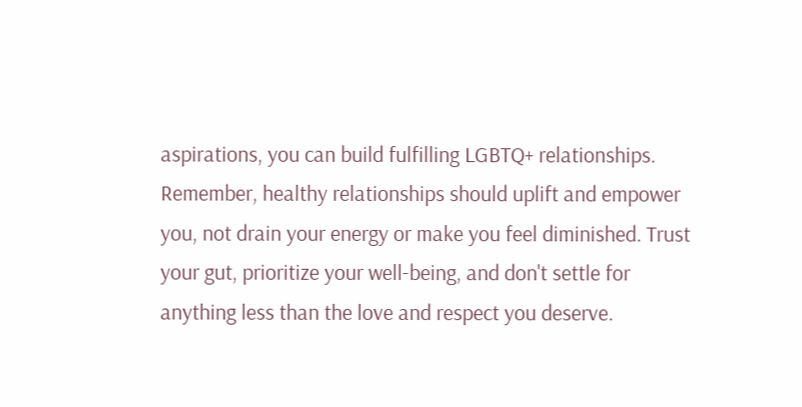aspirations, you can build fulfilling LGBTQ+ relationships. Remember, healthy relationships should uplift and empower you, not drain your energy or make you feel diminished. Trust your gut, prioritize your well-being, and don't settle for anything less than the love and respect you deserve.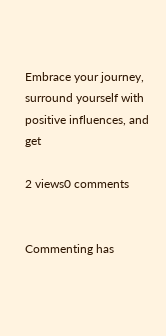Embrace your journey, surround yourself with positive influences, and get

2 views0 comments


Commenting has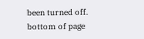been turned off.
bottom of page